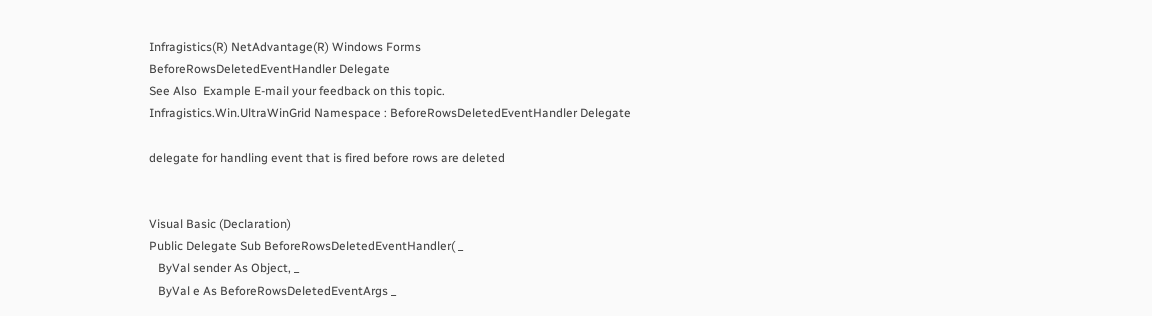Infragistics(R) NetAdvantage(R) Windows Forms
BeforeRowsDeletedEventHandler Delegate
See Also  Example E-mail your feedback on this topic.
Infragistics.Win.UltraWinGrid Namespace : BeforeRowsDeletedEventHandler Delegate

delegate for handling event that is fired before rows are deleted


Visual Basic (Declaration)
Public Delegate Sub BeforeRowsDeletedEventHandler( _
   ByVal sender As Object, _
   ByVal e As BeforeRowsDeletedEventArgs _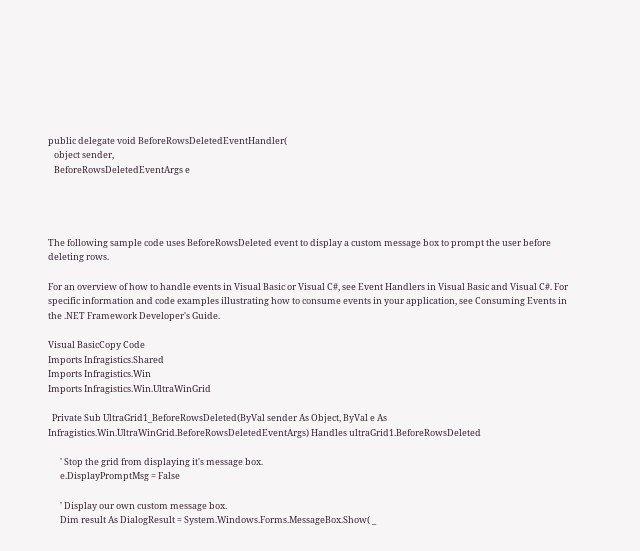public delegate void BeforeRowsDeletedEventHandler(
   object sender,
   BeforeRowsDeletedEventArgs e




The following sample code uses BeforeRowsDeleted event to display a custom message box to prompt the user before deleting rows.

For an overview of how to handle events in Visual Basic or Visual C#, see Event Handlers in Visual Basic and Visual C#. For specific information and code examples illustrating how to consume events in your application, see Consuming Events in the .NET Framework Developer's Guide.

Visual BasicCopy Code
Imports Infragistics.Shared
Imports Infragistics.Win
Imports Infragistics.Win.UltraWinGrid

  Private Sub UltraGrid1_BeforeRowsDeleted(ByVal sender As Object, ByVal e As Infragistics.Win.UltraWinGrid.BeforeRowsDeletedEventArgs) Handles ultraGrid1.BeforeRowsDeleted

      ' Stop the grid from displaying it's message box.
      e.DisplayPromptMsg = False

      ' Display our own custom message box.
      Dim result As DialogResult = System.Windows.Forms.MessageBox.Show( _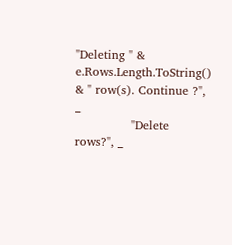"Deleting " & e.Rows.Length.ToString() & " row(s). Continue ?", _
              "Delete rows?", _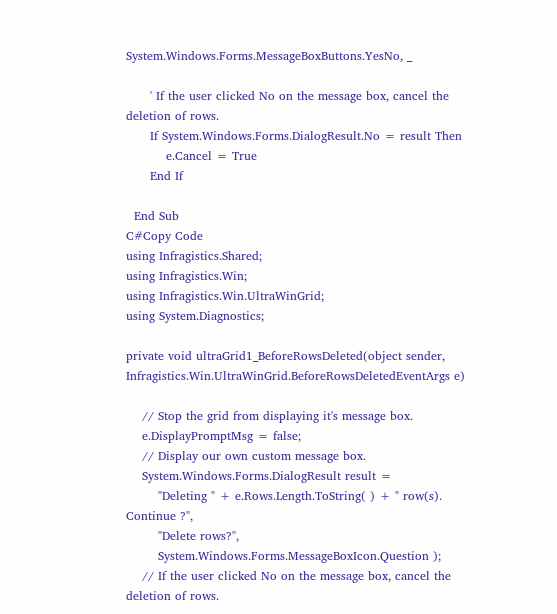System.Windows.Forms.MessageBoxButtons.YesNo, _

      ' If the user clicked No on the message box, cancel the deletion of rows.
      If System.Windows.Forms.DialogResult.No = result Then
          e.Cancel = True
      End If

  End Sub
C#Copy Code
using Infragistics.Shared;
using Infragistics.Win;
using Infragistics.Win.UltraWinGrid;
using System.Diagnostics;

private void ultraGrid1_BeforeRowsDeleted(object sender, Infragistics.Win.UltraWinGrid.BeforeRowsDeletedEventArgs e)

    // Stop the grid from displaying it's message box.
    e.DisplayPromptMsg = false;
    // Display our own custom message box.
    System.Windows.Forms.DialogResult result =
        "Deleting " + e.Rows.Length.ToString( ) + " row(s). Continue ?",
        "Delete rows?",
        System.Windows.Forms.MessageBoxIcon.Question );
    // If the user clicked No on the message box, cancel the deletion of rows.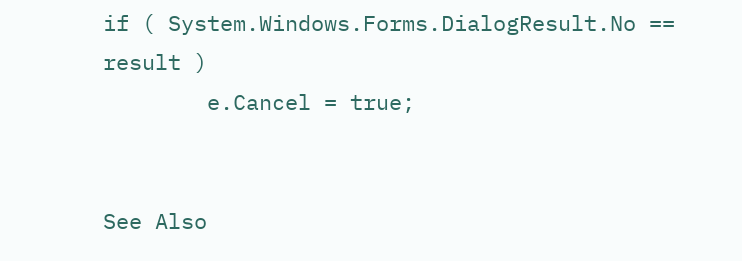if ( System.Windows.Forms.DialogResult.No == result )
        e.Cancel = true;


See Also